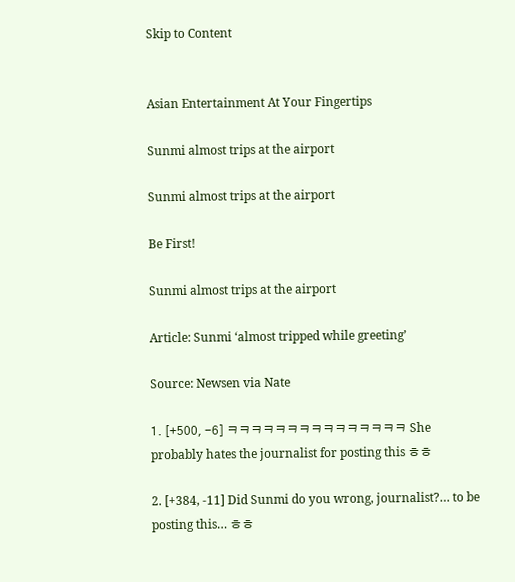Skip to Content


Asian Entertainment At Your Fingertips

Sunmi almost trips at the airport

Sunmi almost trips at the airport

Be First!

Sunmi almost trips at the airport

Article: Sunmi ‘almost tripped while greeting’

Source: Newsen via Nate

1. [+500, -6] ㅋㅋㅋㅋㅋㅋㅋㅋㅋㅋㅋㅋㅋㅋㅋ She probably hates the journalist for posting this ㅎㅎ

2. [+384, -11] Did Sunmi do you wrong, journalist?… to be posting this… ㅎㅎ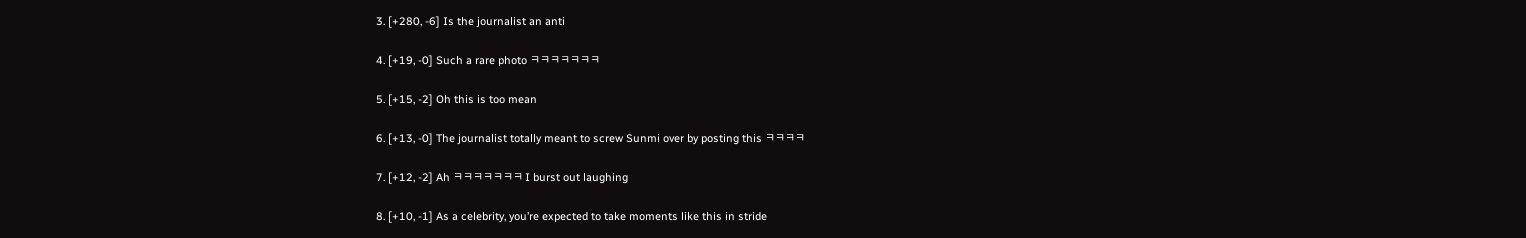3. [+280, -6] Is the journalist an anti

4. [+19, -0] Such a rare photo ㅋㅋㅋㅋㅋㅋㅋ

5. [+15, -2] Oh this is too mean

6. [+13, -0] The journalist totally meant to screw Sunmi over by posting this ㅋㅋㅋㅋ

7. [+12, -2] Ah ㅋㅋㅋㅋㅋㅋㅋ I burst out laughing

8. [+10, -1] As a celebrity, you’re expected to take moments like this in stride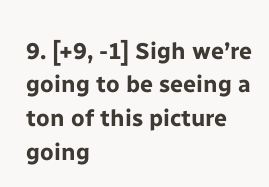9. [+9, -1] Sigh we’re going to be seeing a ton of this picture going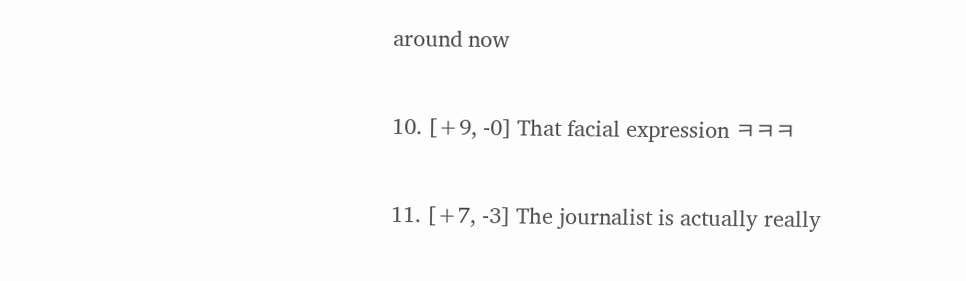around now

10. [+9, -0] That facial expression ㅋㅋㅋ

11. [+7, -3] The journalist is actually really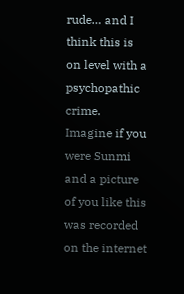rude… and I think this is on level with a psychopathic crime. Imagine if you were Sunmi and a picture of you like this was recorded on the internet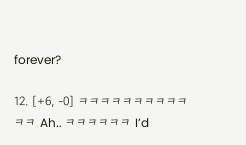forever?

12. [+6, -0] ㅋㅋㅋㅋㅋㅋㅋㅋㅋㅋㅋㅋ Ah.. ㅋㅋㅋㅋㅋㅋ I’d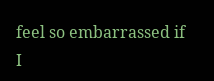feel so embarrassed if I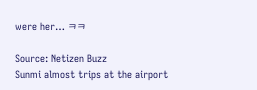were her… ㅋㅋ

Source: Netizen Buzz
Sunmi almost trips at the airport